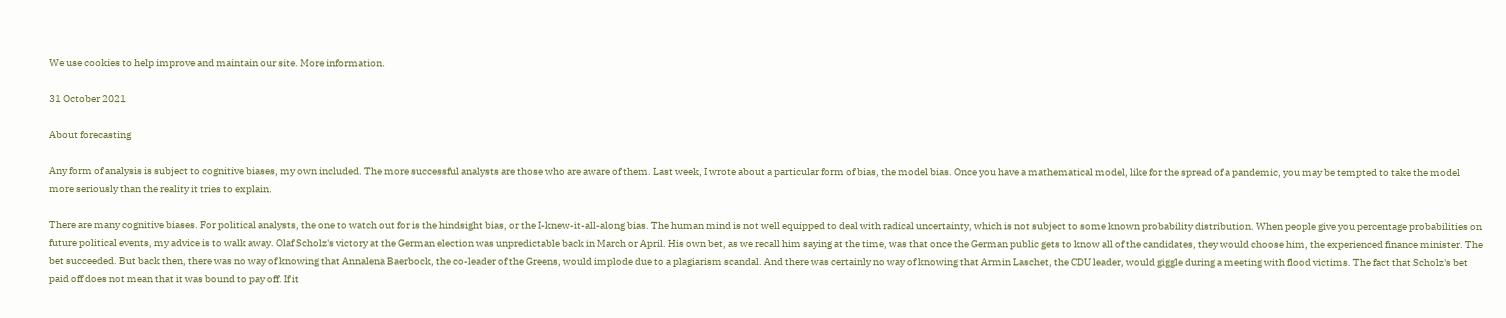We use cookies to help improve and maintain our site. More information.

31 October 2021

About forecasting

Any form of analysis is subject to cognitive biases, my own included. The more successful analysts are those who are aware of them. Last week, I wrote about a particular form of bias, the model bias. Once you have a mathematical model, like for the spread of a pandemic, you may be tempted to take the model more seriously than the reality it tries to explain.

There are many cognitive biases. For political analysts, the one to watch out for is the hindsight bias, or the I-knew-it-all-along bias. The human mind is not well equipped to deal with radical uncertainty, which is not subject to some known probability distribution. When people give you percentage probabilities on future political events, my advice is to walk away. Olaf Scholz's victory at the German election was unpredictable back in March or April. His own bet, as we recall him saying at the time, was that once the German public gets to know all of the candidates, they would choose him, the experienced finance minister. The bet succeeded. But back then, there was no way of knowing that Annalena Baerbock, the co-leader of the Greens, would implode due to a plagiarism scandal. And there was certainly no way of knowing that Armin Laschet, the CDU leader, would giggle during a meeting with flood victims. The fact that Scholz's bet paid off does not mean that it was bound to pay off. If it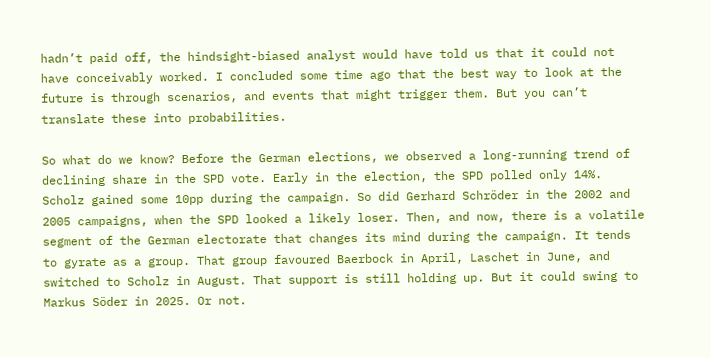hadn’t paid off, the hindsight-biased analyst would have told us that it could not have conceivably worked. I concluded some time ago that the best way to look at the future is through scenarios, and events that might trigger them. But you can’t translate these into probabilities.

So what do we know? Before the German elections, we observed a long-running trend of declining share in the SPD vote. Early in the election, the SPD polled only 14%. Scholz gained some 10pp during the campaign. So did Gerhard Schröder in the 2002 and 2005 campaigns, when the SPD looked a likely loser. Then, and now, there is a volatile segment of the German electorate that changes its mind during the campaign. It tends to gyrate as a group. That group favoured Baerbock in April, Laschet in June, and switched to Scholz in August. That support is still holding up. But it could swing to Markus Söder in 2025. Or not.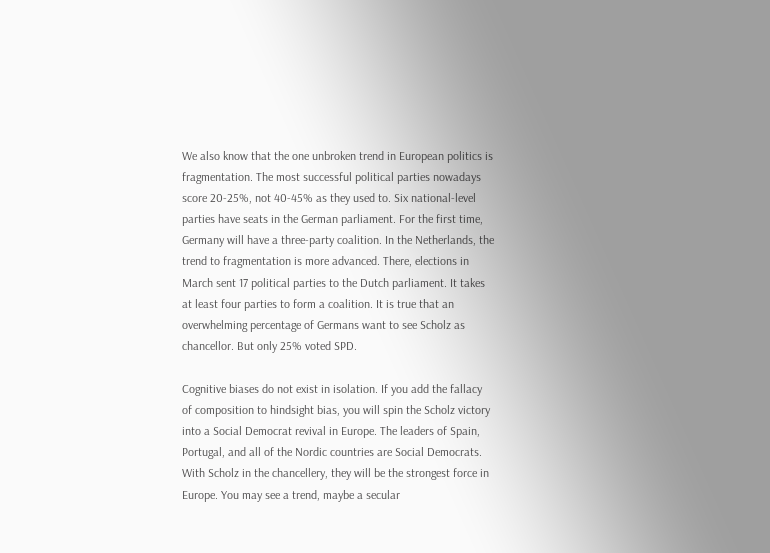We also know that the one unbroken trend in European politics is fragmentation. The most successful political parties nowadays score 20-25%, not 40-45% as they used to. Six national-level parties have seats in the German parliament. For the first time, Germany will have a three-party coalition. In the Netherlands, the trend to fragmentation is more advanced. There, elections in March sent 17 political parties to the Dutch parliament. It takes at least four parties to form a coalition. It is true that an overwhelming percentage of Germans want to see Scholz as chancellor. But only 25% voted SPD.

Cognitive biases do not exist in isolation. If you add the fallacy of composition to hindsight bias, you will spin the Scholz victory into a Social Democrat revival in Europe. The leaders of Spain, Portugal, and all of the Nordic countries are Social Democrats. With Scholz in the chancellery, they will be the strongest force in Europe. You may see a trend, maybe a secular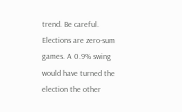trend. Be careful. Elections are zero-sum games. A 0.9% swing would have turned the election the other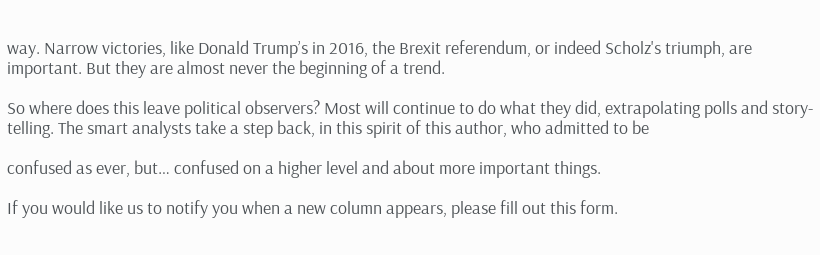way. Narrow victories, like Donald Trump’s in 2016, the Brexit referendum, or indeed Scholz's triumph, are important. But they are almost never the beginning of a trend.

So where does this leave political observers? Most will continue to do what they did, extrapolating polls and story-telling. The smart analysts take a step back, in this spirit of this author, who admitted to be

confused as ever, but… confused on a higher level and about more important things.

If you would like us to notify you when a new column appears, please fill out this form.